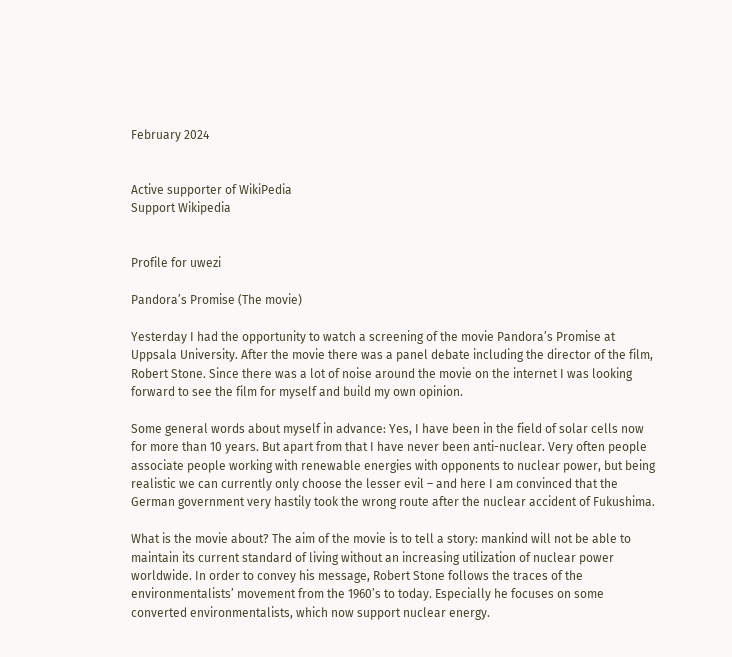February 2024


Active supporter of WikiPedia
Support Wikipedia


Profile for uwezi

Pandora’s Promise (The movie)

Yesterday I had the opportunity to watch a screening of the movie Pandora’s Promise at Uppsala University. After the movie there was a panel debate including the director of the film, Robert Stone. Since there was a lot of noise around the movie on the internet I was looking forward to see the film for myself and build my own opinion.

Some general words about myself in advance: Yes, I have been in the field of solar cells now for more than 10 years. But apart from that I have never been anti-nuclear. Very often people associate people working with renewable energies with opponents to nuclear power, but being realistic we can currently only choose the lesser evil – and here I am convinced that the German government very hastily took the wrong route after the nuclear accident of Fukushima.

What is the movie about? The aim of the movie is to tell a story: mankind will not be able to maintain its current standard of living without an increasing utilization of nuclear power worldwide. In order to convey his message, Robert Stone follows the traces of the environmentalists’ movement from the 1960’s to today. Especially he focuses on some converted environmentalists, which now support nuclear energy.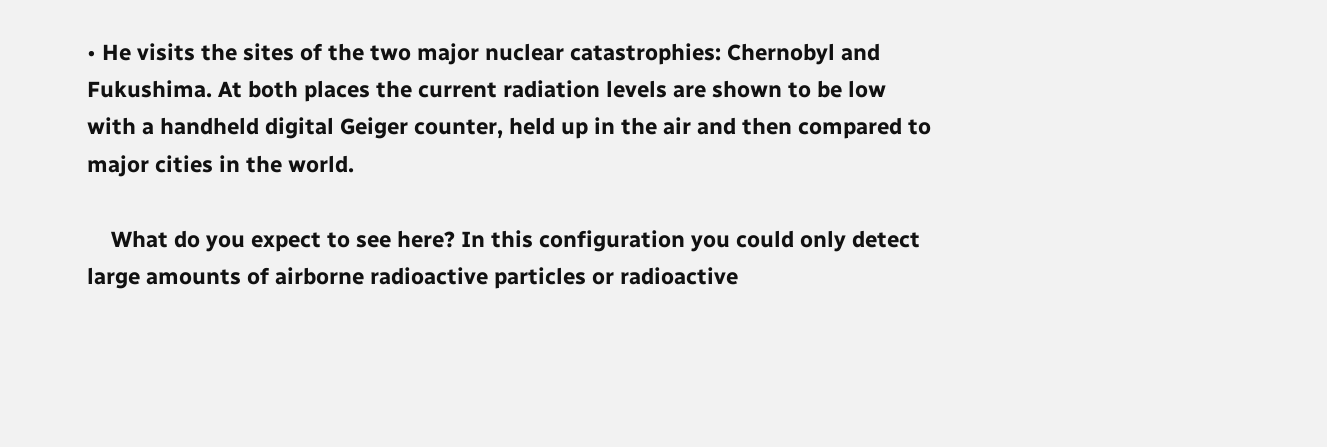• He visits the sites of the two major nuclear catastrophies: Chernobyl and Fukushima. At both places the current radiation levels are shown to be low with a handheld digital Geiger counter, held up in the air and then compared to major cities in the world.

    What do you expect to see here? In this configuration you could only detect large amounts of airborne radioactive particles or radioactive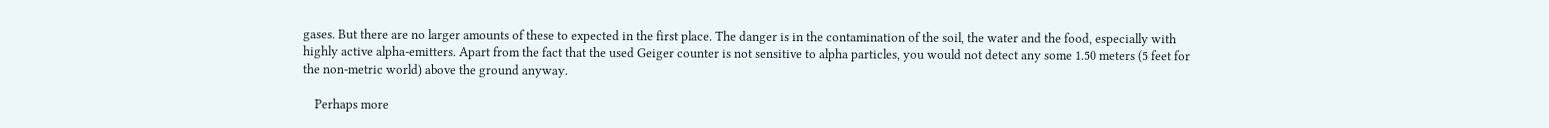gases. But there are no larger amounts of these to expected in the first place. The danger is in the contamination of the soil, the water and the food, especially with highly active alpha-emitters. Apart from the fact that the used Geiger counter is not sensitive to alpha particles, you would not detect any some 1.50 meters (5 feet for the non-metric world) above the ground anyway.

    Perhaps more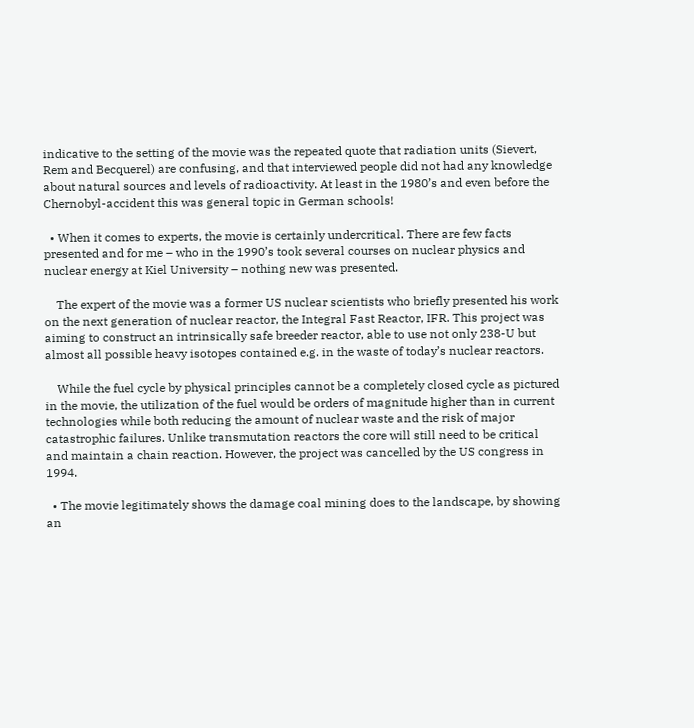indicative to the setting of the movie was the repeated quote that radiation units (Sievert, Rem and Becquerel) are confusing, and that interviewed people did not had any knowledge about natural sources and levels of radioactivity. At least in the 1980’s and even before the Chernobyl-accident this was general topic in German schools!

  • When it comes to experts, the movie is certainly undercritical. There are few facts presented and for me – who in the 1990’s took several courses on nuclear physics and nuclear energy at Kiel University – nothing new was presented.

    The expert of the movie was a former US nuclear scientists who briefly presented his work on the next generation of nuclear reactor, the Integral Fast Reactor, IFR. This project was aiming to construct an intrinsically safe breeder reactor, able to use not only 238-U but almost all possible heavy isotopes contained e.g. in the waste of today’s nuclear reactors.

    While the fuel cycle by physical principles cannot be a completely closed cycle as pictured in the movie, the utilization of the fuel would be orders of magnitude higher than in current technologies while both reducing the amount of nuclear waste and the risk of major catastrophic failures. Unlike transmutation reactors the core will still need to be critical and maintain a chain reaction. However, the project was cancelled by the US congress in 1994.

  • The movie legitimately shows the damage coal mining does to the landscape, by showing an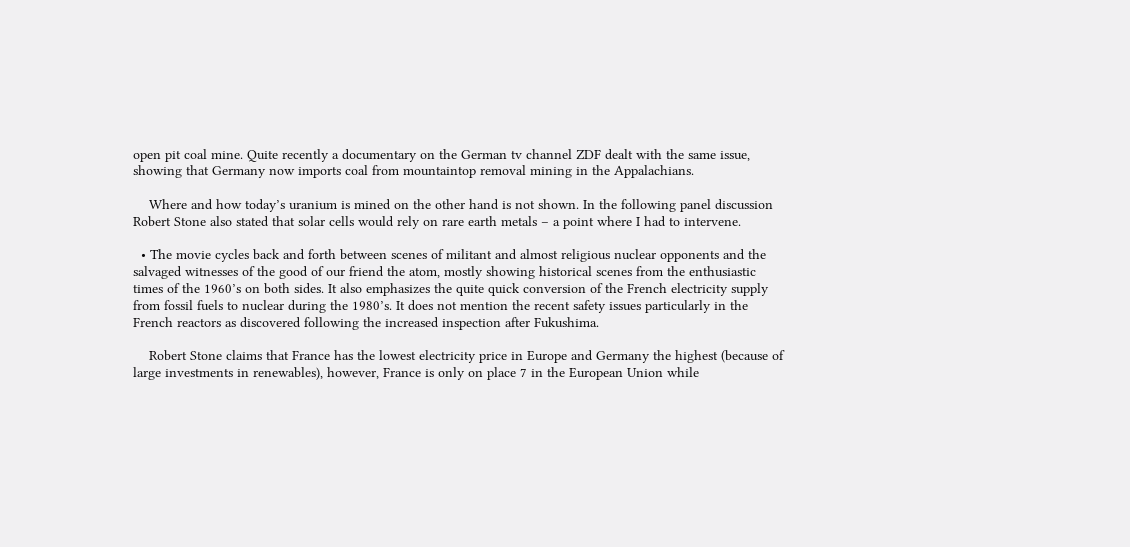open pit coal mine. Quite recently a documentary on the German tv channel ZDF dealt with the same issue, showing that Germany now imports coal from mountaintop removal mining in the Appalachians.

    Where and how today’s uranium is mined on the other hand is not shown. In the following panel discussion Robert Stone also stated that solar cells would rely on rare earth metals – a point where I had to intervene.

  • The movie cycles back and forth between scenes of militant and almost religious nuclear opponents and the salvaged witnesses of the good of our friend the atom, mostly showing historical scenes from the enthusiastic times of the 1960’s on both sides. It also emphasizes the quite quick conversion of the French electricity supply from fossil fuels to nuclear during the 1980’s. It does not mention the recent safety issues particularly in the French reactors as discovered following the increased inspection after Fukushima.

    Robert Stone claims that France has the lowest electricity price in Europe and Germany the highest (because of large investments in renewables), however, France is only on place 7 in the European Union while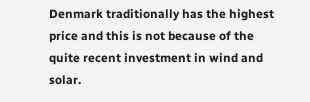Denmark traditionally has the highest price and this is not because of the quite recent investment in wind and solar.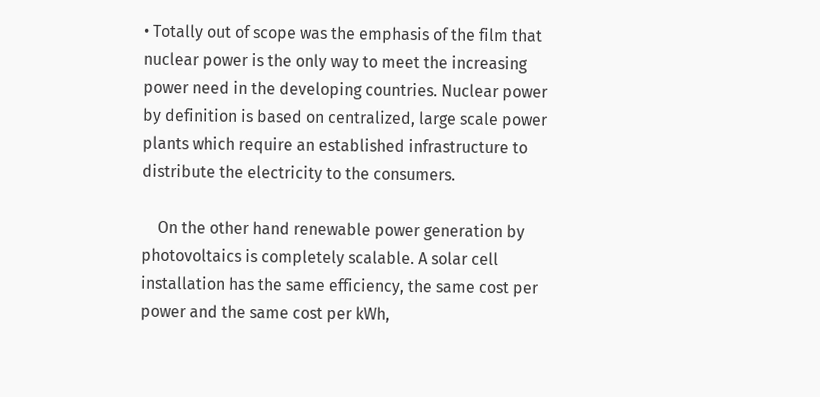• Totally out of scope was the emphasis of the film that nuclear power is the only way to meet the increasing power need in the developing countries. Nuclear power by definition is based on centralized, large scale power plants which require an established infrastructure to distribute the electricity to the consumers.

    On the other hand renewable power generation by photovoltaics is completely scalable. A solar cell installation has the same efficiency, the same cost per power and the same cost per kWh,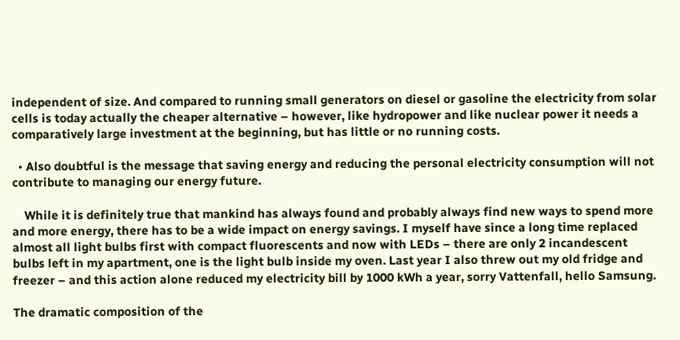independent of size. And compared to running small generators on diesel or gasoline the electricity from solar cells is today actually the cheaper alternative – however, like hydropower and like nuclear power it needs a comparatively large investment at the beginning, but has little or no running costs.

  • Also doubtful is the message that saving energy and reducing the personal electricity consumption will not contribute to managing our energy future.

    While it is definitely true that mankind has always found and probably always find new ways to spend more and more energy, there has to be a wide impact on energy savings. I myself have since a long time replaced almost all light bulbs first with compact fluorescents and now with LEDs – there are only 2 incandescent bulbs left in my apartment, one is the light bulb inside my oven. Last year I also threw out my old fridge and freezer – and this action alone reduced my electricity bill by 1000 kWh a year, sorry Vattenfall, hello Samsung.

The dramatic composition of the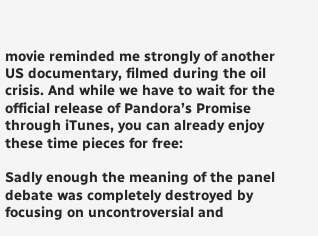movie reminded me strongly of another US documentary, filmed during the oil crisis. And while we have to wait for the official release of Pandora’s Promise through iTunes, you can already enjoy these time pieces for free:

Sadly enough the meaning of the panel debate was completely destroyed by focusing on uncontroversial and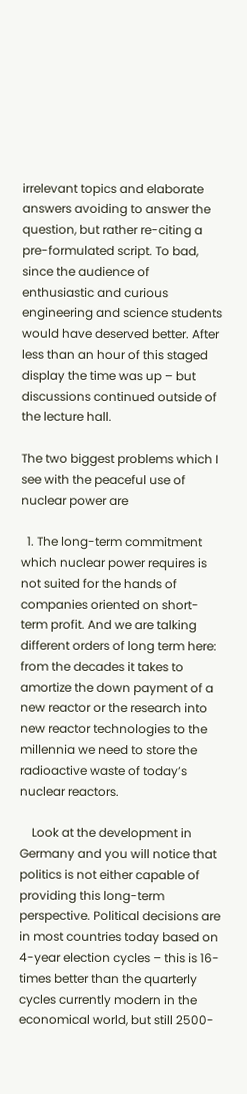irrelevant topics and elaborate answers avoiding to answer the question, but rather re-citing a pre-formulated script. To bad, since the audience of enthusiastic and curious engineering and science students would have deserved better. After less than an hour of this staged display the time was up – but discussions continued outside of the lecture hall.

The two biggest problems which I see with the peaceful use of nuclear power are

  1. The long-term commitment which nuclear power requires is not suited for the hands of companies oriented on short-term profit. And we are talking different orders of long term here: from the decades it takes to amortize the down payment of a new reactor or the research into new reactor technologies to the millennia we need to store the radioactive waste of today’s nuclear reactors.

    Look at the development in Germany and you will notice that politics is not either capable of providing this long-term perspective. Political decisions are in most countries today based on 4-year election cycles – this is 16-times better than the quarterly cycles currently modern in the economical world, but still 2500-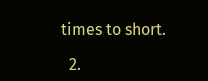times to short.

  2.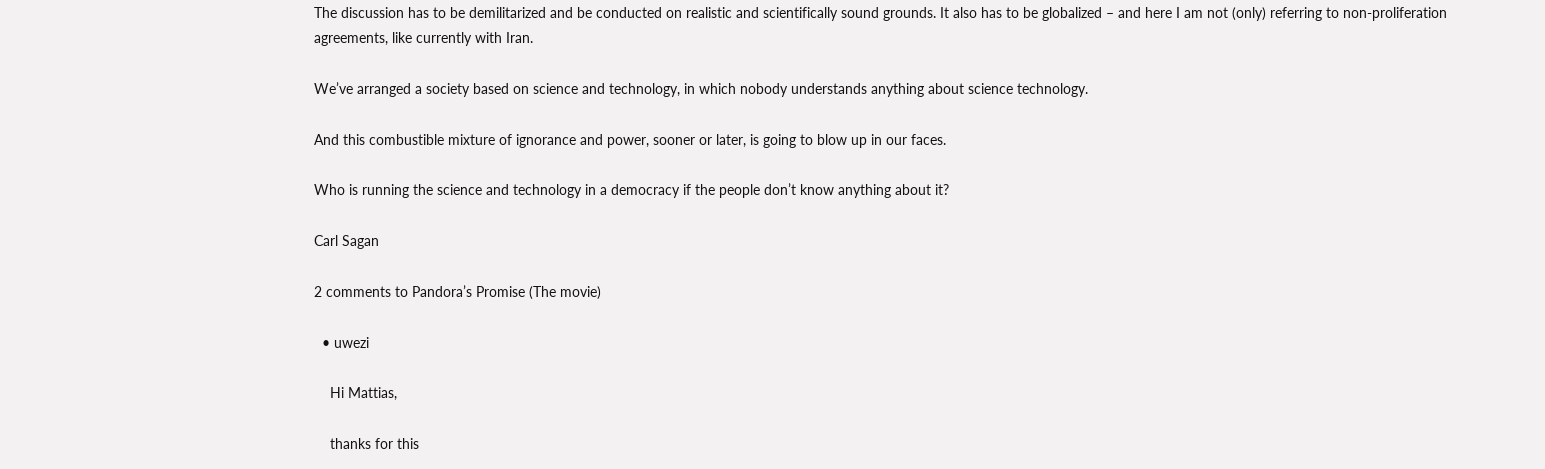The discussion has to be demilitarized and be conducted on realistic and scientifically sound grounds. It also has to be globalized – and here I am not (only) referring to non-proliferation agreements, like currently with Iran.

We’ve arranged a society based on science and technology, in which nobody understands anything about science technology.

And this combustible mixture of ignorance and power, sooner or later, is going to blow up in our faces.

Who is running the science and technology in a democracy if the people don’t know anything about it?

Carl Sagan

2 comments to Pandora’s Promise (The movie)

  • uwezi

    Hi Mattias,

    thanks for this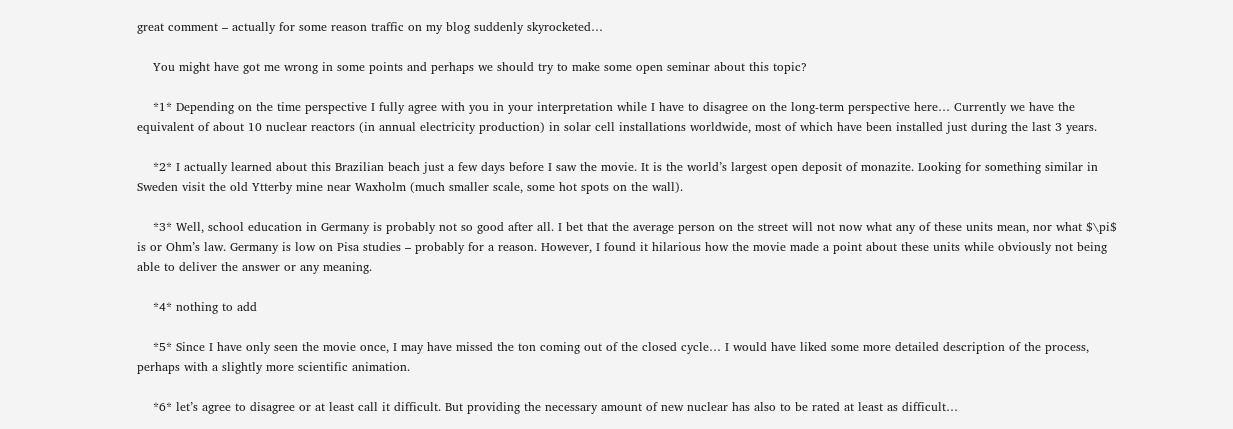great comment – actually for some reason traffic on my blog suddenly skyrocketed…

    You might have got me wrong in some points and perhaps we should try to make some open seminar about this topic?

    *1* Depending on the time perspective I fully agree with you in your interpretation while I have to disagree on the long-term perspective here… Currently we have the equivalent of about 10 nuclear reactors (in annual electricity production) in solar cell installations worldwide, most of which have been installed just during the last 3 years.

    *2* I actually learned about this Brazilian beach just a few days before I saw the movie. It is the world’s largest open deposit of monazite. Looking for something similar in Sweden visit the old Ytterby mine near Waxholm (much smaller scale, some hot spots on the wall).

    *3* Well, school education in Germany is probably not so good after all. I bet that the average person on the street will not now what any of these units mean, nor what $\pi$ is or Ohm’s law. Germany is low on Pisa studies – probably for a reason. However, I found it hilarious how the movie made a point about these units while obviously not being able to deliver the answer or any meaning.

    *4* nothing to add

    *5* Since I have only seen the movie once, I may have missed the ton coming out of the closed cycle… I would have liked some more detailed description of the process, perhaps with a slightly more scientific animation.

    *6* let’s agree to disagree or at least call it difficult. But providing the necessary amount of new nuclear has also to be rated at least as difficult…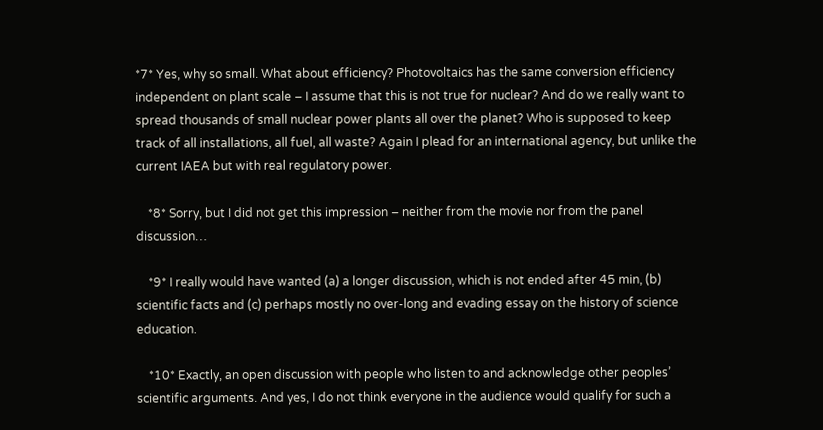*7* Yes, why so small. What about efficiency? Photovoltaics has the same conversion efficiency independent on plant scale – I assume that this is not true for nuclear? And do we really want to spread thousands of small nuclear power plants all over the planet? Who is supposed to keep track of all installations, all fuel, all waste? Again I plead for an international agency, but unlike the current IAEA but with real regulatory power.

    *8* Sorry, but I did not get this impression – neither from the movie nor from the panel discussion…

    *9* I really would have wanted (a) a longer discussion, which is not ended after 45 min, (b) scientific facts and (c) perhaps mostly no over-long and evading essay on the history of science education.

    *10* Exactly, an open discussion with people who listen to and acknowledge other peoples’ scientific arguments. And yes, I do not think everyone in the audience would qualify for such a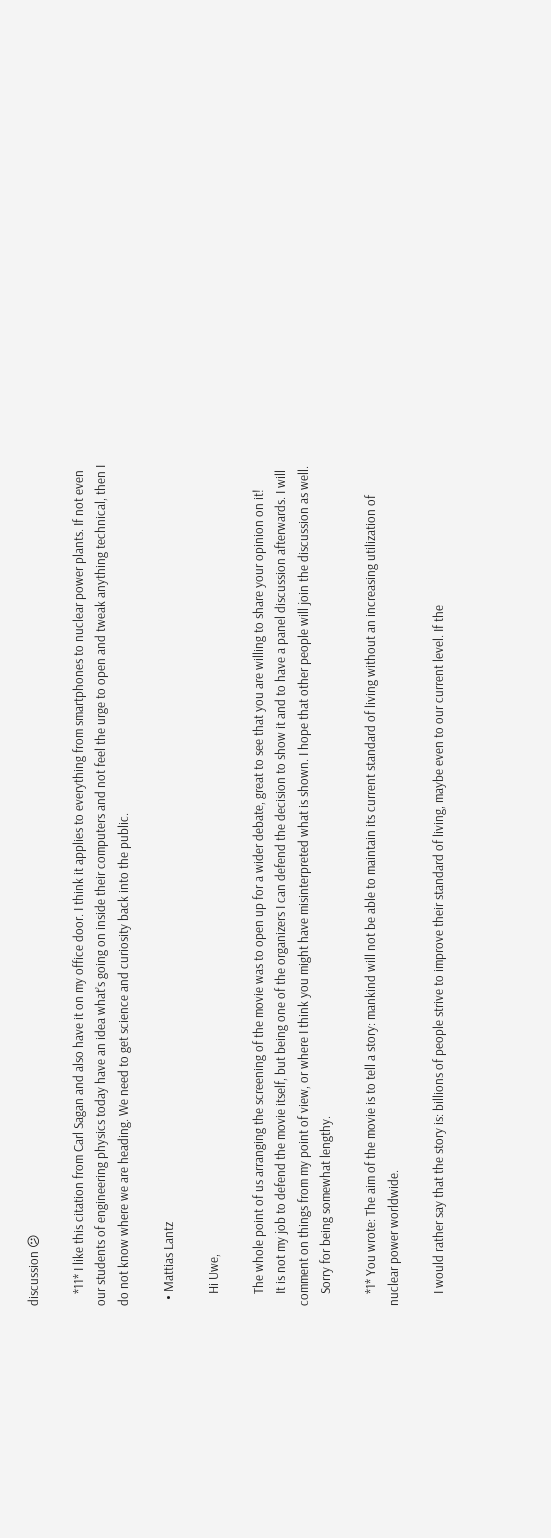discussion 😕

    *11* I like this citation from Carl Sagan and also have it on my office door. I think it applies to everything from smartphones to nuclear power plants. If not even our students of engineering physics today have an idea what’s going on inside their computers and not feel the urge to open and tweak anything technical, then I do not know where we are heading. We need to get science and curiosity back into the public.

  • Mattias Lantz

    Hi Uwe,

    The whole point of us arranging the screening of the movie was to open up for a wider debate, great to see that you are willing to share your opinion on it!
    It is not my job to defend the movie itself, but being one of the organizers I can defend the decision to show it and to have a panel discussion afterwards. I will comment on things from my point of view, or where I think you might have misinterpreted what is shown. I hope that other people will join the discussion as well.
    Sorry for being somewhat lengthy.

    *1* You wrote: The aim of the movie is to tell a story: mankind will not be able to maintain its current standard of living without an increasing utilization of nuclear power worldwide.

    I would rather say that the story is: billions of people strive to improve their standard of living, maybe even to our current level. If the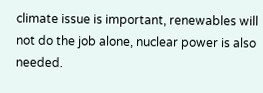climate issue is important, renewables will not do the job alone, nuclear power is also needed.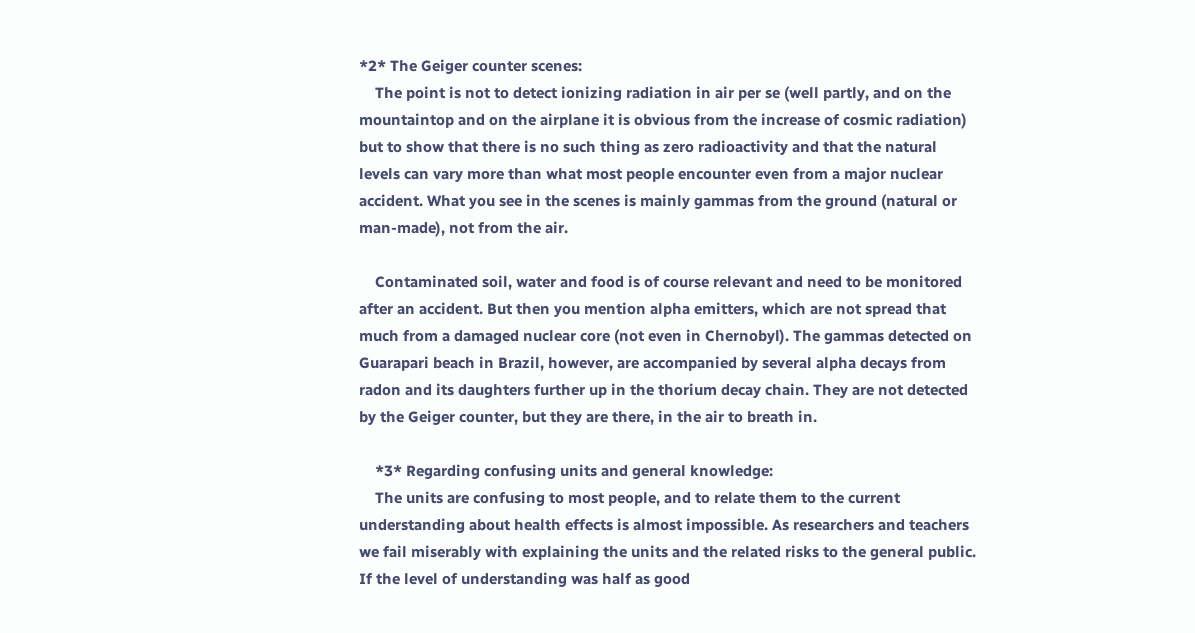*2* The Geiger counter scenes:
    The point is not to detect ionizing radiation in air per se (well partly, and on the mountaintop and on the airplane it is obvious from the increase of cosmic radiation) but to show that there is no such thing as zero radioactivity and that the natural levels can vary more than what most people encounter even from a major nuclear accident. What you see in the scenes is mainly gammas from the ground (natural or man-made), not from the air.

    Contaminated soil, water and food is of course relevant and need to be monitored after an accident. But then you mention alpha emitters, which are not spread that much from a damaged nuclear core (not even in Chernobyl). The gammas detected on Guarapari beach in Brazil, however, are accompanied by several alpha decays from radon and its daughters further up in the thorium decay chain. They are not detected by the Geiger counter, but they are there, in the air to breath in.

    *3* Regarding confusing units and general knowledge:
    The units are confusing to most people, and to relate them to the current understanding about health effects is almost impossible. As researchers and teachers we fail miserably with explaining the units and the related risks to the general public. If the level of understanding was half as good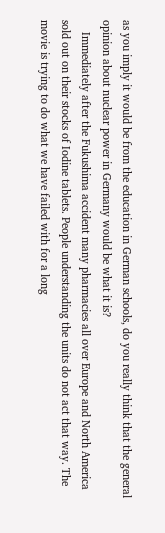as you imply it would be from the education in German schools, do you really think that the general opinion about nuclear power in Germany would be what it is?
    Immediately after the Fukushima accident many pharmacies all over Europe and North America sold out on their stocks of Iodine tablets. People understanding the units do not act that way. The movie is trying to do what we have failed with for a long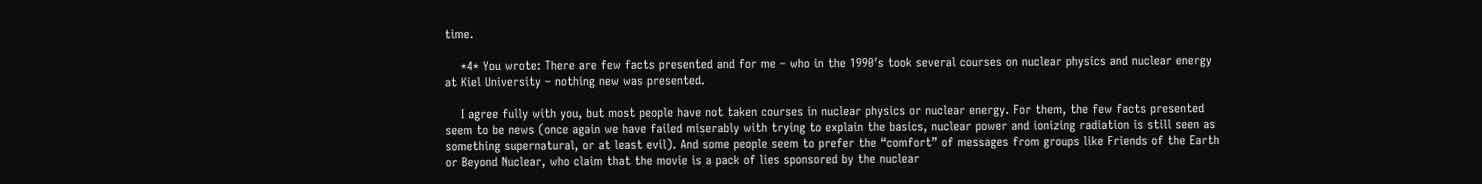time.

    *4* You wrote: There are few facts presented and for me – who in the 1990′s took several courses on nuclear physics and nuclear energy at Kiel University – nothing new was presented.

    I agree fully with you, but most people have not taken courses in nuclear physics or nuclear energy. For them, the few facts presented seem to be news (once again we have failed miserably with trying to explain the basics, nuclear power and ionizing radiation is still seen as something supernatural, or at least evil). And some people seem to prefer the “comfort” of messages from groups like Friends of the Earth or Beyond Nuclear, who claim that the movie is a pack of lies sponsored by the nuclear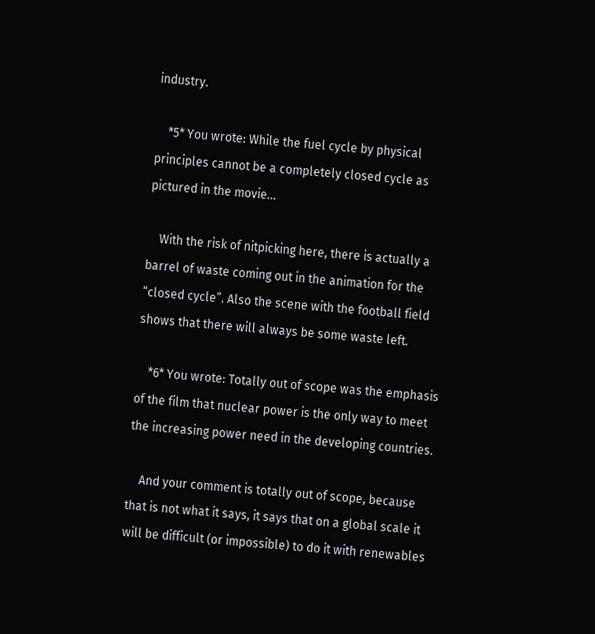industry.

    *5* You wrote: While the fuel cycle by physical principles cannot be a completely closed cycle as pictured in the movie…

    With the risk of nitpicking here, there is actually a barrel of waste coming out in the animation for the “closed cycle”. Also the scene with the football field shows that there will always be some waste left.

    *6* You wrote: Totally out of scope was the emphasis of the film that nuclear power is the only way to meet the increasing power need in the developing countries.

    And your comment is totally out of scope, because that is not what it says, it says that on a global scale it will be difficult (or impossible) to do it with renewables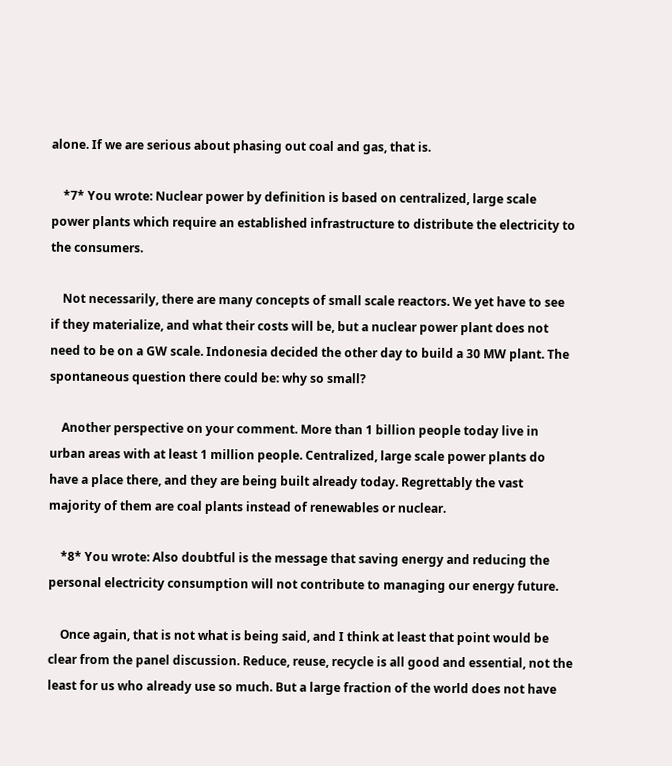alone. If we are serious about phasing out coal and gas, that is.

    *7* You wrote: Nuclear power by definition is based on centralized, large scale power plants which require an established infrastructure to distribute the electricity to the consumers.

    Not necessarily, there are many concepts of small scale reactors. We yet have to see if they materialize, and what their costs will be, but a nuclear power plant does not need to be on a GW scale. Indonesia decided the other day to build a 30 MW plant. The spontaneous question there could be: why so small?

    Another perspective on your comment. More than 1 billion people today live in urban areas with at least 1 million people. Centralized, large scale power plants do have a place there, and they are being built already today. Regrettably the vast majority of them are coal plants instead of renewables or nuclear.

    *8* You wrote: Also doubtful is the message that saving energy and reducing the personal electricity consumption will not contribute to managing our energy future.

    Once again, that is not what is being said, and I think at least that point would be clear from the panel discussion. Reduce, reuse, recycle is all good and essential, not the least for us who already use so much. But a large fraction of the world does not have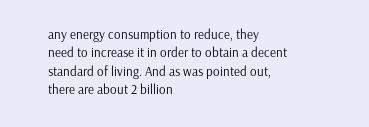any energy consumption to reduce, they need to increase it in order to obtain a decent standard of living. And as was pointed out, there are about 2 billion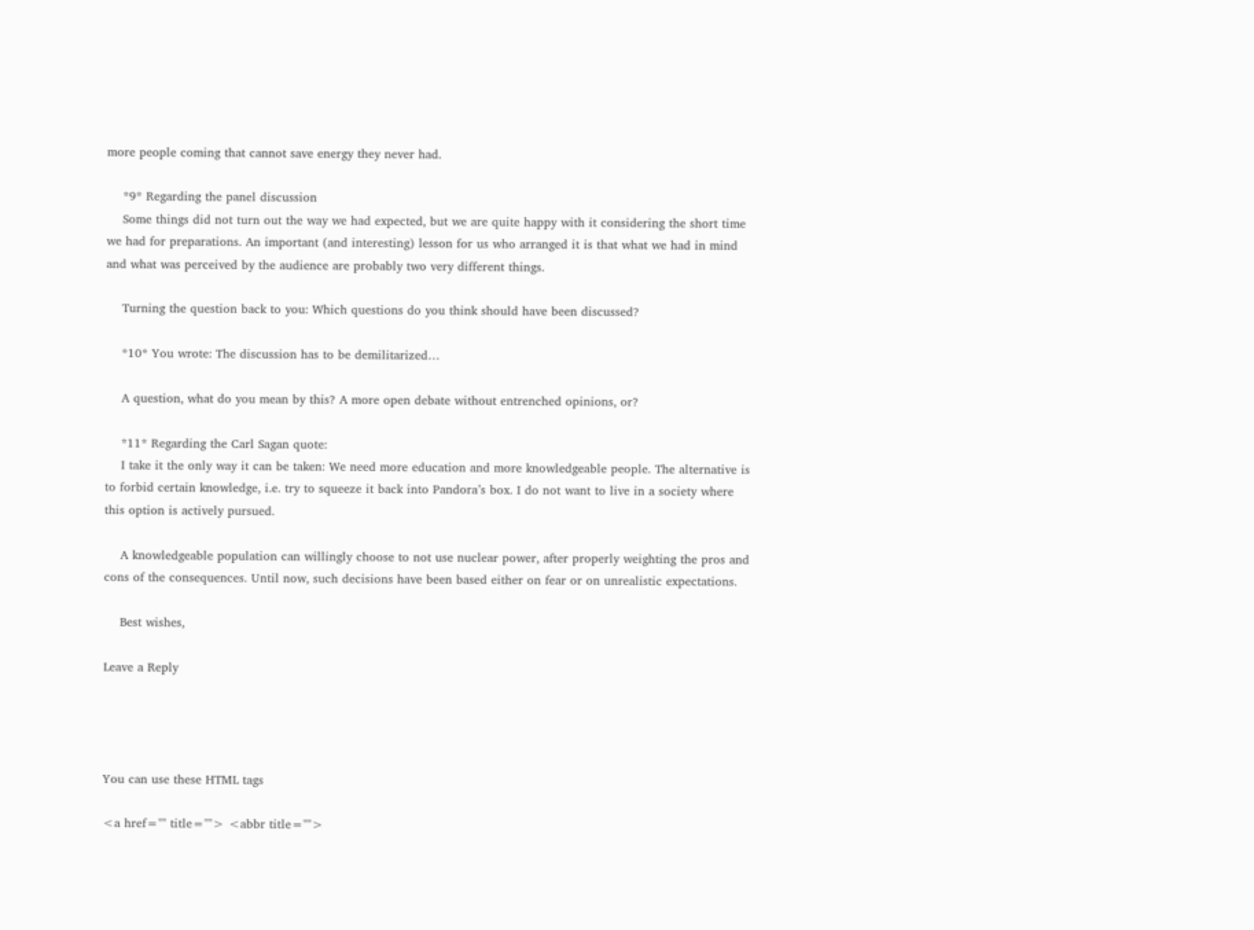more people coming that cannot save energy they never had.

    *9* Regarding the panel discussion
    Some things did not turn out the way we had expected, but we are quite happy with it considering the short time we had for preparations. An important (and interesting) lesson for us who arranged it is that what we had in mind and what was perceived by the audience are probably two very different things.

    Turning the question back to you: Which questions do you think should have been discussed?

    *10* You wrote: The discussion has to be demilitarized…

    A question, what do you mean by this? A more open debate without entrenched opinions, or?

    *11* Regarding the Carl Sagan quote:
    I take it the only way it can be taken: We need more education and more knowledgeable people. The alternative is to forbid certain knowledge, i.e. try to squeeze it back into Pandora’s box. I do not want to live in a society where this option is actively pursued.

    A knowledgeable population can willingly choose to not use nuclear power, after properly weighting the pros and cons of the consequences. Until now, such decisions have been based either on fear or on unrealistic expectations.

    Best wishes,

Leave a Reply




You can use these HTML tags

<a href="" title=""> <abbr title="">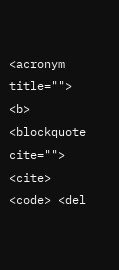<acronym title=""> <b> <blockquote cite=""> <cite> <code> <del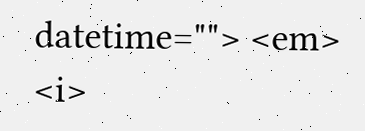datetime=""> <em> <i>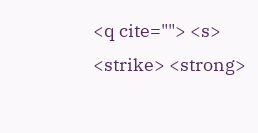<q cite=""> <s> <strike> <strong>